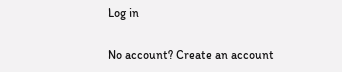Log in

No account? Create an account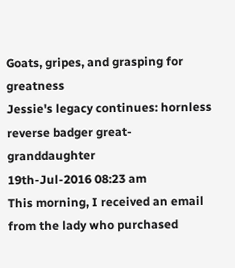Goats, gripes, and grasping for greatness
Jessie's legacy continues: hornless reverse badger great-granddaughter
19th-Jul-2016 08:23 am
This morning, I received an email from the lady who purchased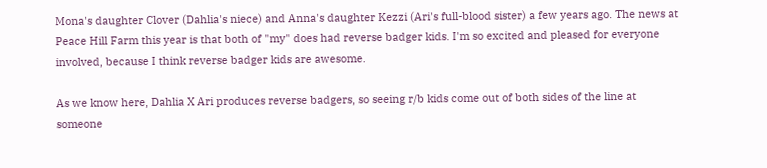Mona's daughter Clover (Dahlia's niece) and Anna's daughter Kezzi (Ari's full-blood sister) a few years ago. The news at Peace Hill Farm this year is that both of "my" does had reverse badger kids. I'm so excited and pleased for everyone involved, because I think reverse badger kids are awesome.

As we know here, Dahlia X Ari produces reverse badgers, so seeing r/b kids come out of both sides of the line at someone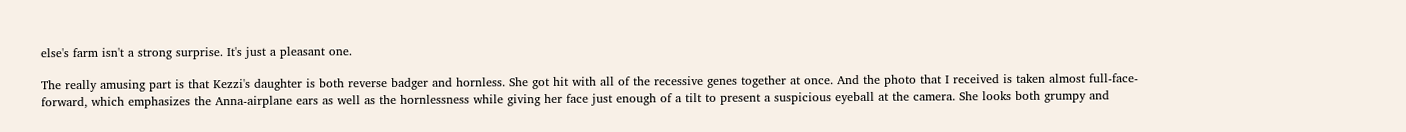else's farm isn't a strong surprise. It's just a pleasant one.

The really amusing part is that Kezzi's daughter is both reverse badger and hornless. She got hit with all of the recessive genes together at once. And the photo that I received is taken almost full-face-forward, which emphasizes the Anna-airplane ears as well as the hornlessness while giving her face just enough of a tilt to present a suspicious eyeball at the camera. She looks both grumpy and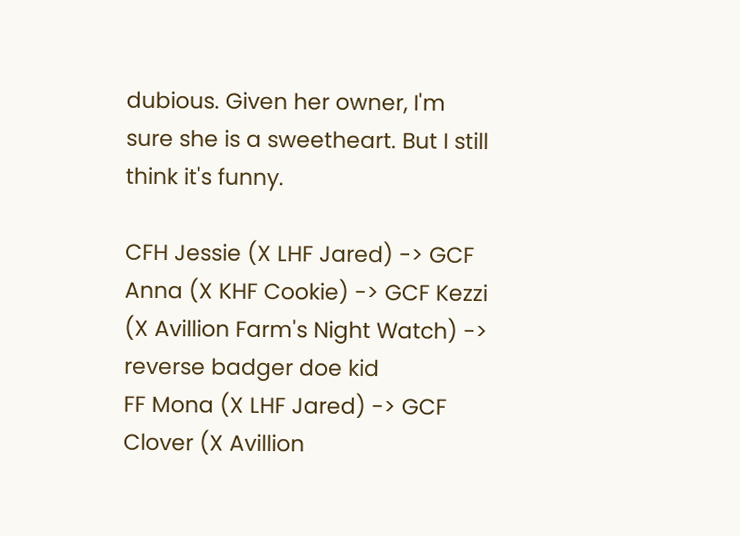dubious. Given her owner, I'm sure she is a sweetheart. But I still think it's funny.

CFH Jessie (X LHF Jared) -> GCF Anna (X KHF Cookie) -> GCF Kezzi (X Avillion Farm's Night Watch) -> reverse badger doe kid
FF Mona (X LHF Jared) -> GCF Clover (X Avillion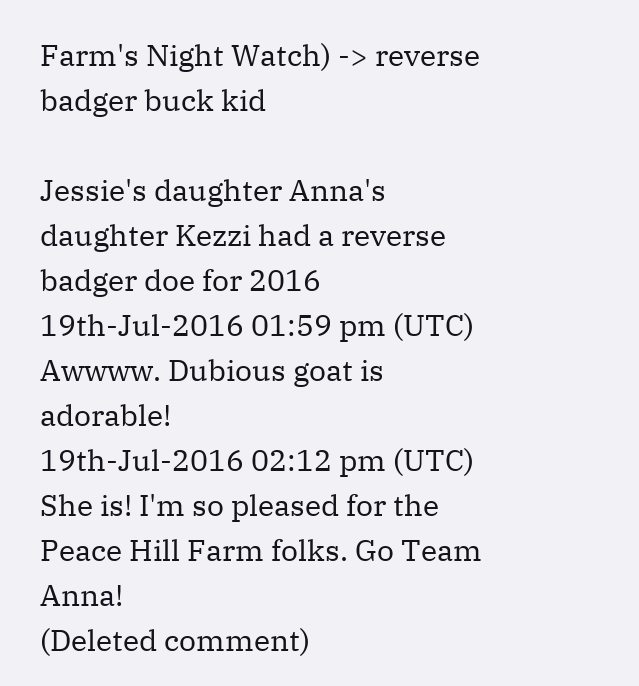Farm's Night Watch) -> reverse badger buck kid

Jessie's daughter Anna's daughter Kezzi had a reverse badger doe for 2016
19th-Jul-2016 01:59 pm (UTC)
Awwww. Dubious goat is adorable!
19th-Jul-2016 02:12 pm (UTC)
She is! I'm so pleased for the Peace Hill Farm folks. Go Team Anna!
(Deleted comment)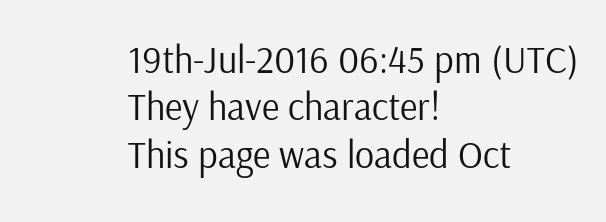19th-Jul-2016 06:45 pm (UTC)
They have character!
This page was loaded Oct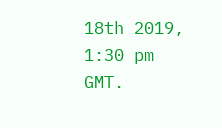18th 2019, 1:30 pm GMT.